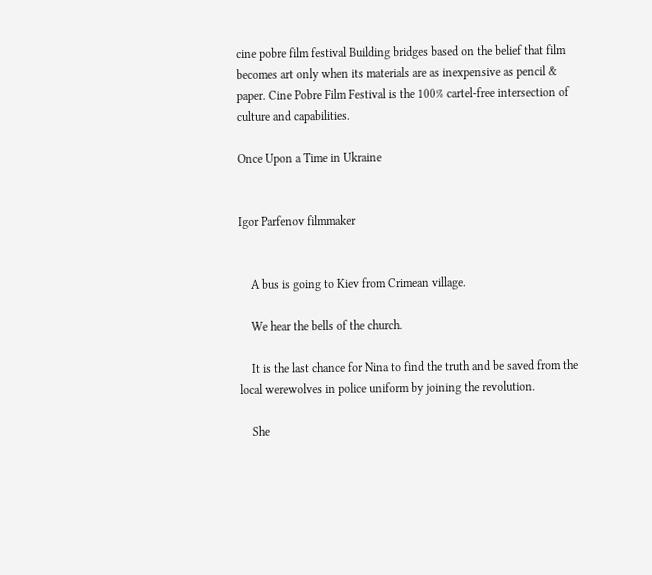cine pobre film festival Building bridges based on the belief that film becomes art only when its materials are as inexpensive as pencil & paper. Cine Pobre Film Festival is the 100% cartel-free intersection of culture and capabilities.

Once Upon a Time in Ukraine


Igor Parfenov filmmaker


    A bus is going to Kiev from Crimean village.

    We hear the bells of the church.

    It is the last chance for Nina to find the truth and be saved from the local werewolves in police uniform by joining the revolution.

    She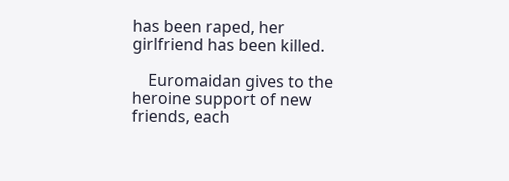has been raped, her girlfriend has been killed.

    Euromaidan gives to the heroine support of new friends, each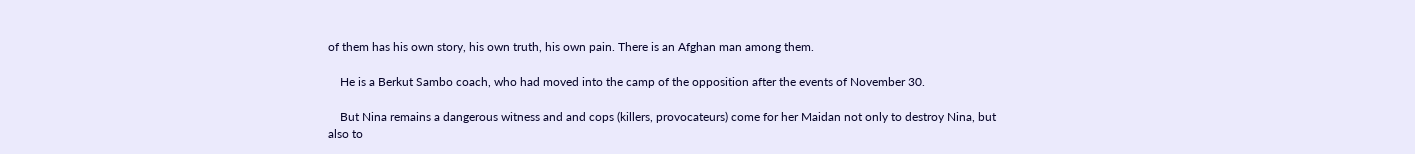of them has his own story, his own truth, his own pain. There is an Afghan man among them.

    He is a Berkut Sambo coach, who had moved into the camp of the opposition after the events of November 30.

    But Nina remains a dangerous witness and and cops (killers, provocateurs) come for her Maidan not only to destroy Nina, but also to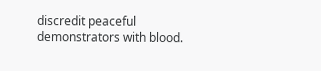discredit peaceful demonstrators with blood.